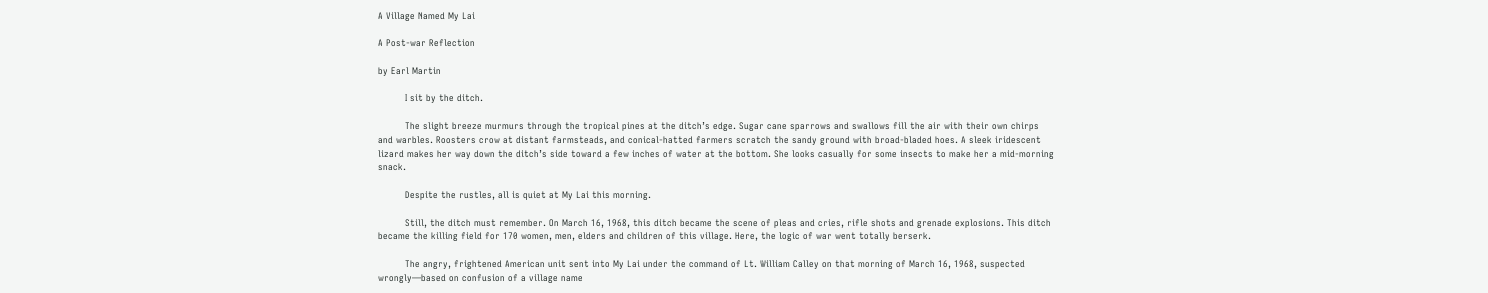A Village Named My Lai

A Post-war Reflection

by Earl Martin

         I sit by the ditch.

         The slight breeze murmurs through the tropical pines at the ditch’s edge. Sugar cane sparrows and swallows fill the air with their own chirps and warbles. Roosters crow at distant farmsteads, and conical-hatted farmers scratch the sandy ground with broad-bladed hoes. A sleek iridescent lizard makes her way down the ditch’s side toward a few inches of water at the bottom. She looks casually for some insects to make her a mid-morning snack.

         Despite the rustles, all is quiet at My Lai this morning.

         Still, the ditch must remember. On March 16, 1968, this ditch became the scene of pleas and cries, rifle shots and grenade explosions. This ditch became the killing field for 170 women, men, elders and children of this village. Here, the logic of war went totally berserk.

         The angry, frightened American unit sent into My Lai under the command of Lt. William Calley on that morning of March 16, 1968, suspected wrongly—based on confusion of a village name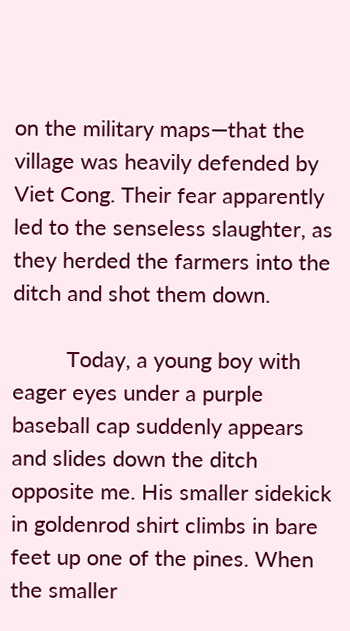on the military maps—that the village was heavily defended by Viet Cong. Their fear apparently led to the senseless slaughter, as they herded the farmers into the ditch and shot them down.

         Today, a young boy with eager eyes under a purple baseball cap suddenly appears and slides down the ditch opposite me. His smaller sidekick in goldenrod shirt climbs in bare feet up one of the pines. When the smaller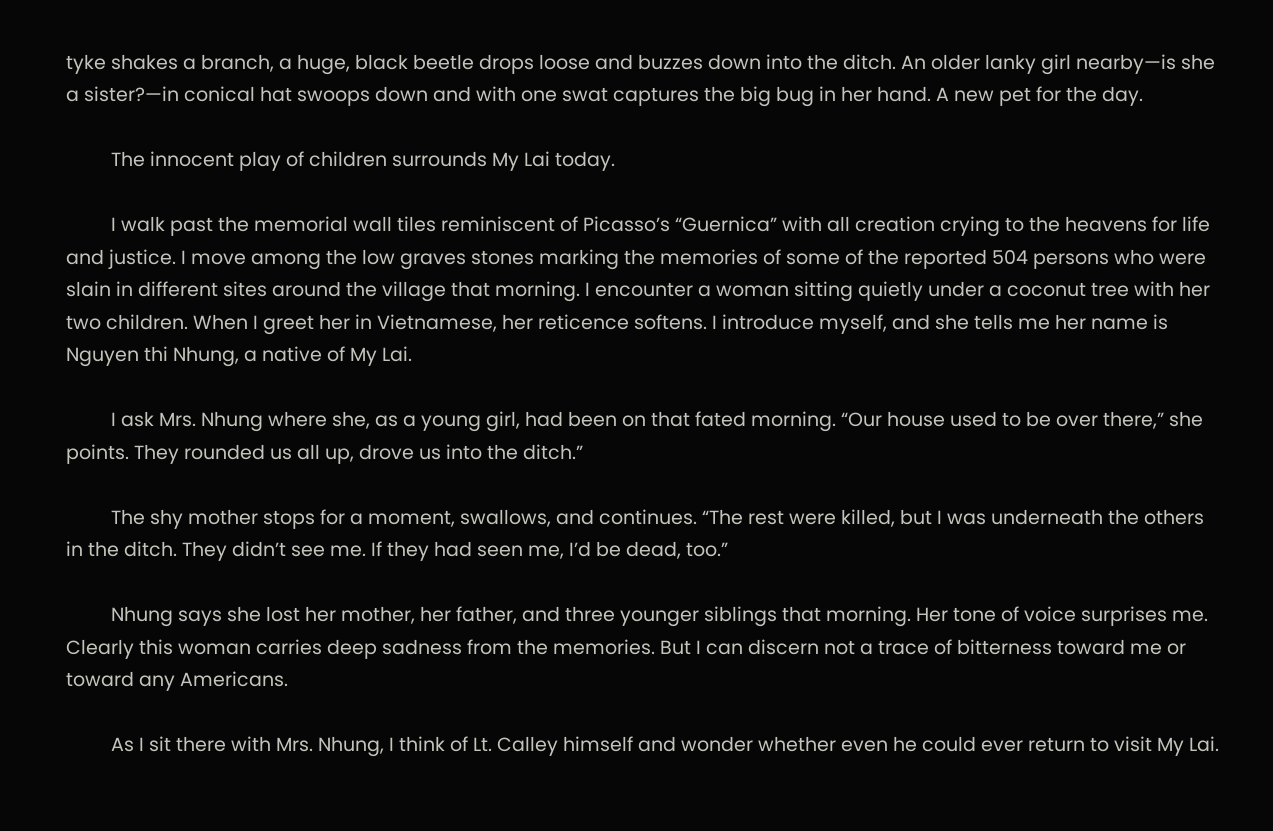tyke shakes a branch, a huge, black beetle drops loose and buzzes down into the ditch. An older lanky girl nearby—is she a sister?—in conical hat swoops down and with one swat captures the big bug in her hand. A new pet for the day.

         The innocent play of children surrounds My Lai today.

         I walk past the memorial wall tiles reminiscent of Picasso’s “Guernica” with all creation crying to the heavens for life and justice. I move among the low graves stones marking the memories of some of the reported 504 persons who were slain in different sites around the village that morning. I encounter a woman sitting quietly under a coconut tree with her two children. When I greet her in Vietnamese, her reticence softens. I introduce myself, and she tells me her name is Nguyen thi Nhung, a native of My Lai.

         I ask Mrs. Nhung where she, as a young girl, had been on that fated morning. “Our house used to be over there,” she points. They rounded us all up, drove us into the ditch.”

         The shy mother stops for a moment, swallows, and continues. “The rest were killed, but I was underneath the others in the ditch. They didn’t see me. If they had seen me, I’d be dead, too.”

         Nhung says she lost her mother, her father, and three younger siblings that morning. Her tone of voice surprises me. Clearly this woman carries deep sadness from the memories. But I can discern not a trace of bitterness toward me or toward any Americans.

         As I sit there with Mrs. Nhung, I think of Lt. Calley himself and wonder whether even he could ever return to visit My Lai.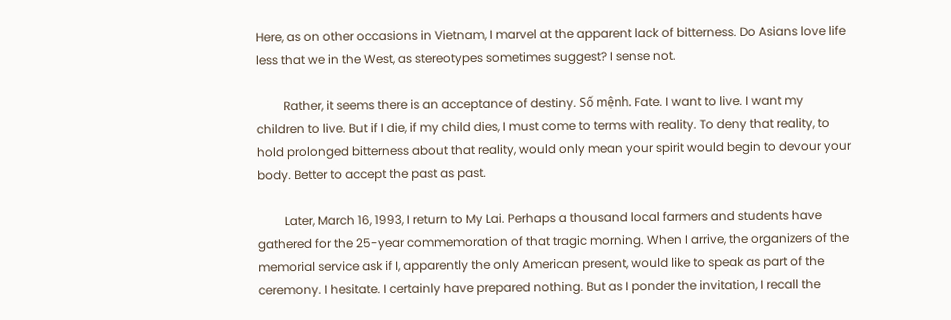Here, as on other occasions in Vietnam, I marvel at the apparent lack of bitterness. Do Asians love life less that we in the West, as stereotypes sometimes suggest? I sense not.

         Rather, it seems there is an acceptance of destiny. Số mệnh. Fate. I want to live. I want my children to live. But if I die, if my child dies, I must come to terms with reality. To deny that reality, to hold prolonged bitterness about that reality, would only mean your spirit would begin to devour your body. Better to accept the past as past.

         Later, March 16, 1993, I return to My Lai. Perhaps a thousand local farmers and students have gathered for the 25-year commemoration of that tragic morning. When I arrive, the organizers of the memorial service ask if I, apparently the only American present, would like to speak as part of the ceremony. I hesitate. I certainly have prepared nothing. But as I ponder the invitation, I recall the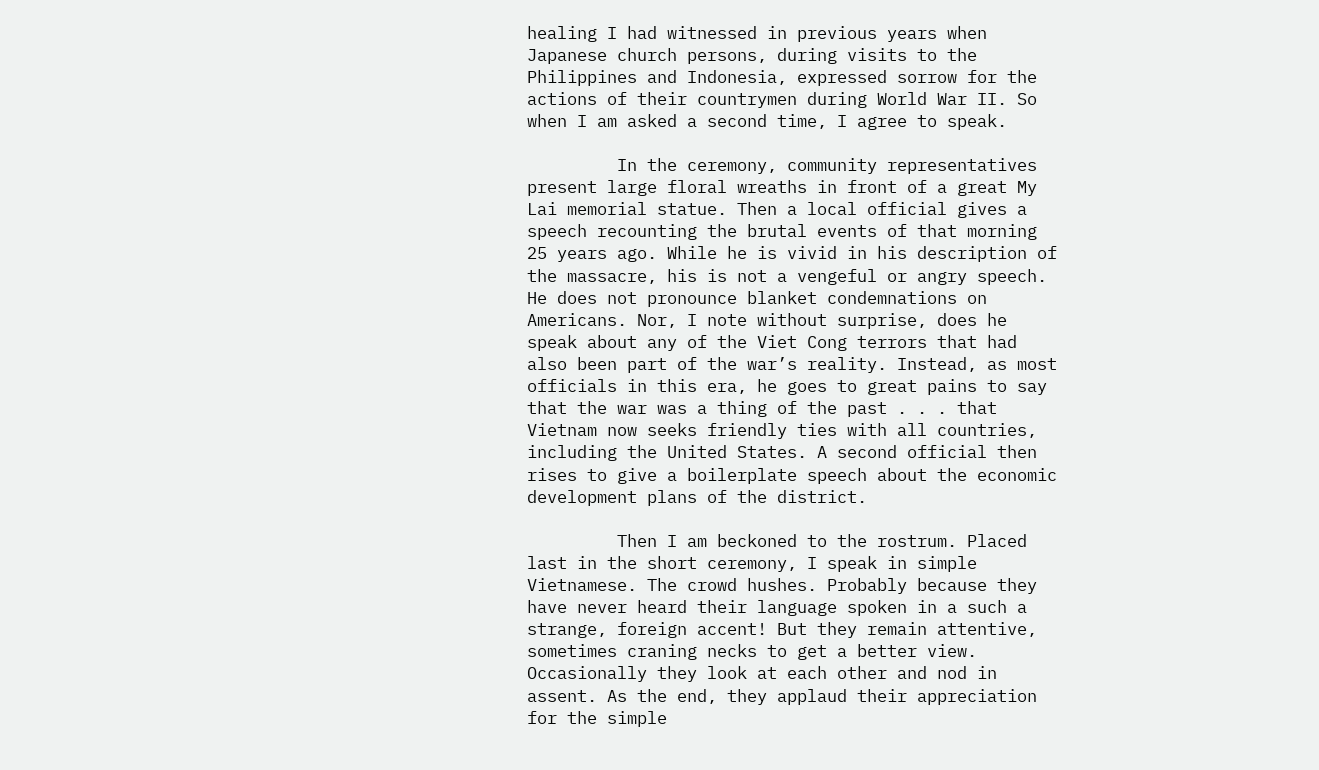healing I had witnessed in previous years when Japanese church persons, during visits to the Philippines and Indonesia, expressed sorrow for the actions of their countrymen during World War II. So when I am asked a second time, I agree to speak.

         In the ceremony, community representatives present large floral wreaths in front of a great My Lai memorial statue. Then a local official gives a speech recounting the brutal events of that morning 25 years ago. While he is vivid in his description of the massacre, his is not a vengeful or angry speech. He does not pronounce blanket condemnations on Americans. Nor, I note without surprise, does he speak about any of the Viet Cong terrors that had also been part of the war’s reality. Instead, as most officials in this era, he goes to great pains to say that the war was a thing of the past . . . that Vietnam now seeks friendly ties with all countries, including the United States. A second official then rises to give a boilerplate speech about the economic development plans of the district.

         Then I am beckoned to the rostrum. Placed last in the short ceremony, I speak in simple Vietnamese. The crowd hushes. Probably because they have never heard their language spoken in a such a strange, foreign accent! But they remain attentive, sometimes craning necks to get a better view. Occasionally they look at each other and nod in assent. As the end, they applaud their appreciation for the simple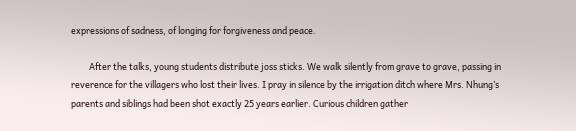expressions of sadness, of longing for forgiveness and peace.

         After the talks, young students distribute joss sticks. We walk silently from grave to grave, passing in reverence for the villagers who lost their lives. I pray in silence by the irrigation ditch where Mrs. Nhung’s parents and siblings had been shot exactly 25 years earlier. Curious children gather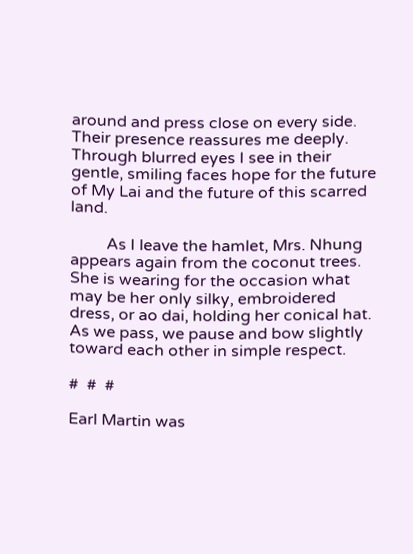around and press close on every side. Their presence reassures me deeply. Through blurred eyes I see in their gentle, smiling faces hope for the future of My Lai and the future of this scarred land.

         As I leave the hamlet, Mrs. Nhung appears again from the coconut trees. She is wearing for the occasion what may be her only silky, embroidered dress, or ao dai, holding her conical hat. As we pass, we pause and bow slightly toward each other in simple respect.

#  #  #

Earl Martin was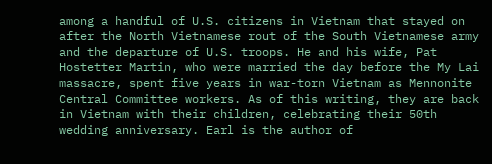among a handful of U.S. citizens in Vietnam that stayed on after the North Vietnamese rout of the South Vietnamese army and the departure of U.S. troops. He and his wife, Pat Hostetter Martin, who were married the day before the My Lai massacre, spent five years in war-torn Vietnam as Mennonite Central Committee workers. As of this writing, they are back in Vietnam with their children, celebrating their 50th wedding anniversary. Earl is the author of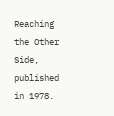Reaching the Other Side, published in 1978.